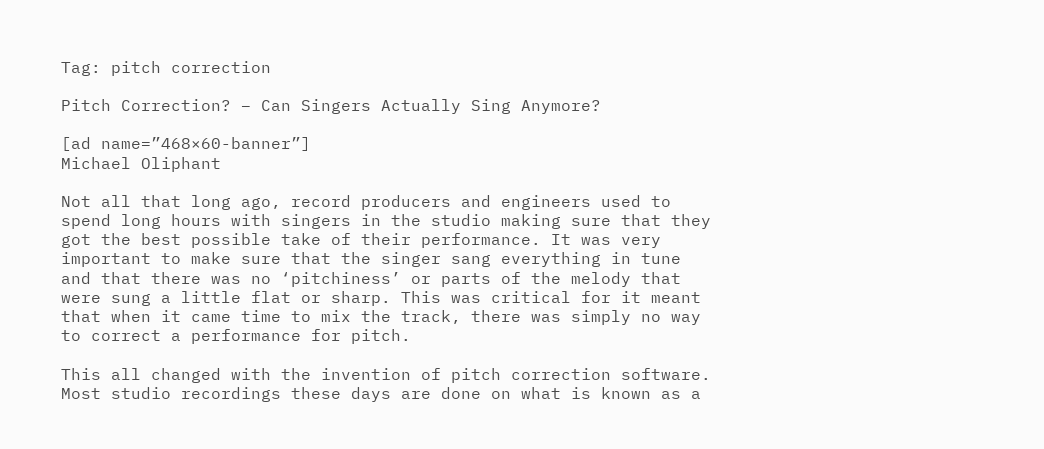Tag: pitch correction

Pitch Correction? – Can Singers Actually Sing Anymore?

[ad name=”468×60-banner”]
Michael Oliphant

Not all that long ago, record producers and engineers used to spend long hours with singers in the studio making sure that they got the best possible take of their performance. It was very important to make sure that the singer sang everything in tune and that there was no ‘pitchiness’ or parts of the melody that were sung a little flat or sharp. This was critical for it meant that when it came time to mix the track, there was simply no way to correct a performance for pitch.

This all changed with the invention of pitch correction software. Most studio recordings these days are done on what is known as a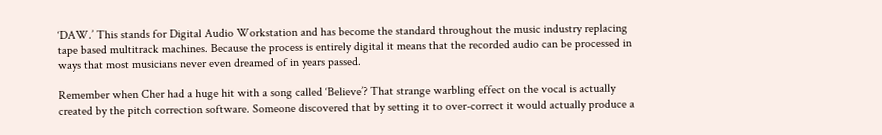‘DAW.’ This stands for Digital Audio Workstation and has become the standard throughout the music industry replacing tape based multitrack machines. Because the process is entirely digital it means that the recorded audio can be processed in ways that most musicians never even dreamed of in years passed.

Remember when Cher had a huge hit with a song called ‘Believe’? That strange warbling effect on the vocal is actually created by the pitch correction software. Someone discovered that by setting it to over-correct it would actually produce a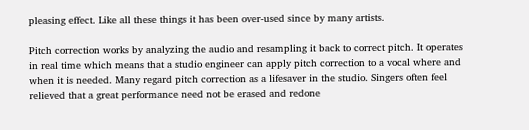pleasing effect. Like all these things it has been over-used since by many artists.

Pitch correction works by analyzing the audio and resampling it back to correct pitch. It operates in real time which means that a studio engineer can apply pitch correction to a vocal where and when it is needed. Many regard pitch correction as a lifesaver in the studio. Singers often feel relieved that a great performance need not be erased and redone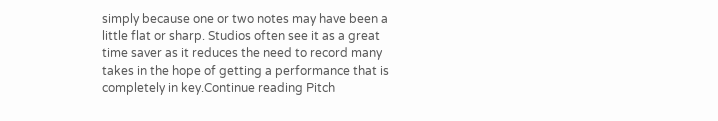simply because one or two notes may have been a little flat or sharp. Studios often see it as a great time saver as it reduces the need to record many takes in the hope of getting a performance that is completely in key.Continue reading Pitch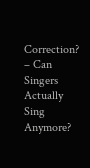Correction? – Can Singers Actually Sing Anymore?